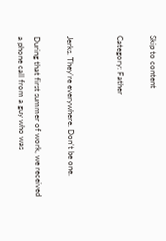Skip to content

Category: Father


Jerks. They’re everywhere. Don’t be one.

During that first summer of work, we received a phone call from a guy who was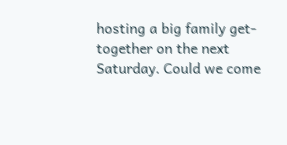hosting a big family get-together on the next Saturday. Could we come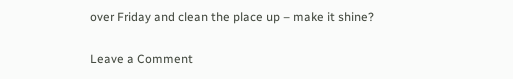over Friday and clean the place up – make it shine?

Leave a Comment